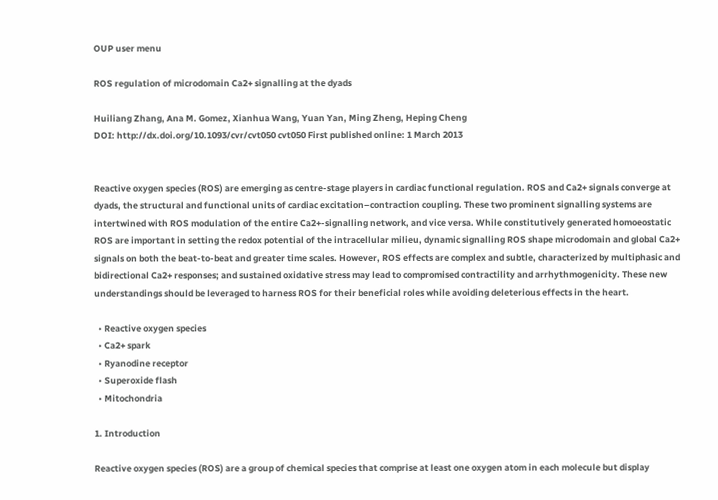OUP user menu

ROS regulation of microdomain Ca2+ signalling at the dyads

Huiliang Zhang, Ana M. Gomez, Xianhua Wang, Yuan Yan, Ming Zheng, Heping Cheng
DOI: http://dx.doi.org/10.1093/cvr/cvt050 cvt050 First published online: 1 March 2013


Reactive oxygen species (ROS) are emerging as centre-stage players in cardiac functional regulation. ROS and Ca2+ signals converge at dyads, the structural and functional units of cardiac excitation–contraction coupling. These two prominent signalling systems are intertwined with ROS modulation of the entire Ca2+-signalling network, and vice versa. While constitutively generated homoeostatic ROS are important in setting the redox potential of the intracellular milieu, dynamic signalling ROS shape microdomain and global Ca2+ signals on both the beat-to-beat and greater time scales. However, ROS effects are complex and subtle, characterized by multiphasic and bidirectional Ca2+ responses; and sustained oxidative stress may lead to compromised contractility and arrhythmogenicity. These new understandings should be leveraged to harness ROS for their beneficial roles while avoiding deleterious effects in the heart.

  • Reactive oxygen species
  • Ca2+ spark
  • Ryanodine receptor
  • Superoxide flash
  • Mitochondria

1. Introduction

Reactive oxygen species (ROS) are a group of chemical species that comprise at least one oxygen atom in each molecule but display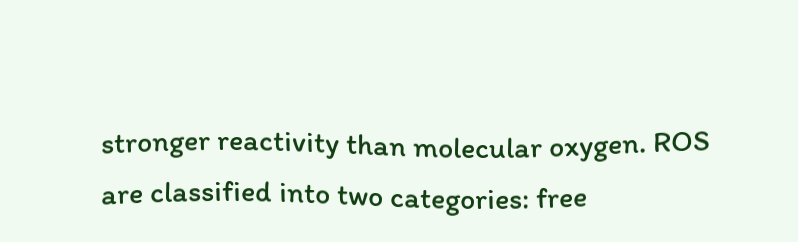stronger reactivity than molecular oxygen. ROS are classified into two categories: free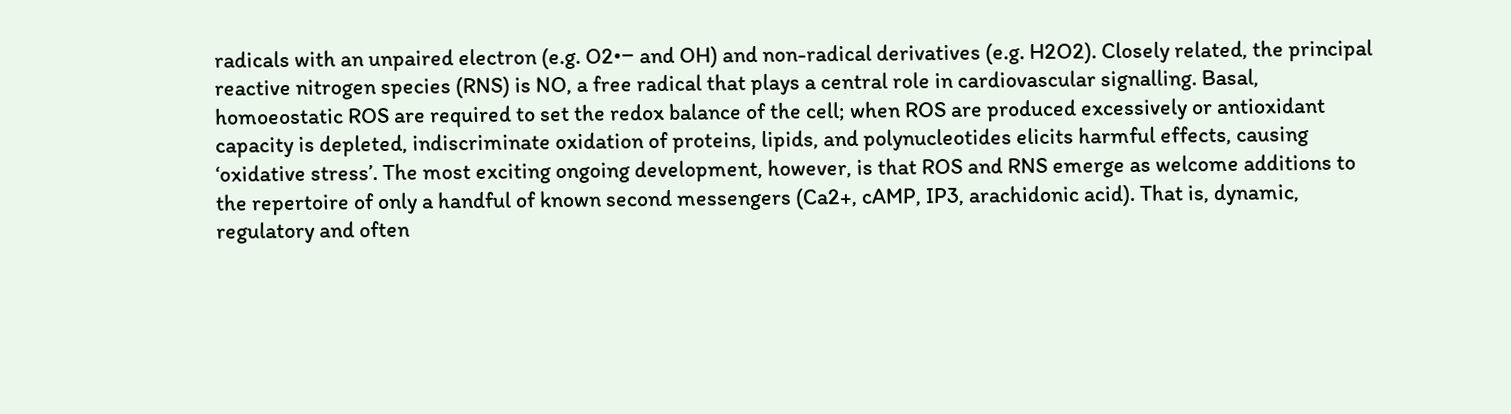radicals with an unpaired electron (e.g. O2•− and OH) and non-radical derivatives (e.g. H2O2). Closely related, the principal reactive nitrogen species (RNS) is NO, a free radical that plays a central role in cardiovascular signalling. Basal, homoeostatic ROS are required to set the redox balance of the cell; when ROS are produced excessively or antioxidant capacity is depleted, indiscriminate oxidation of proteins, lipids, and polynucleotides elicits harmful effects, causing ‘oxidative stress’. The most exciting ongoing development, however, is that ROS and RNS emerge as welcome additions to the repertoire of only a handful of known second messengers (Ca2+, cAMP, IP3, arachidonic acid). That is, dynamic, regulatory and often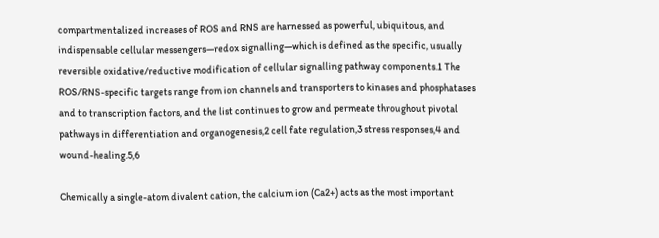compartmentalized increases of ROS and RNS are harnessed as powerful, ubiquitous, and indispensable cellular messengers—redox signalling—which is defined as the specific, usually reversible oxidative/reductive modification of cellular signalling pathway components.1 The ROS/RNS-specific targets range from ion channels and transporters to kinases and phosphatases and to transcription factors, and the list continues to grow and permeate throughout pivotal pathways in differentiation and organogenesis,2 cell fate regulation,3 stress responses,4 and wound-healing.5,6

Chemically a single-atom divalent cation, the calcium ion (Ca2+) acts as the most important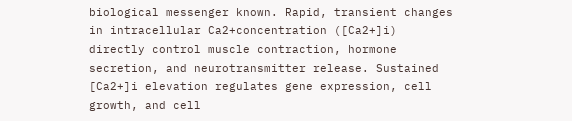biological messenger known. Rapid, transient changes in intracellular Ca2+concentration ([Ca2+]i) directly control muscle contraction, hormone secretion, and neurotransmitter release. Sustained [Ca2+]i elevation regulates gene expression, cell growth, and cell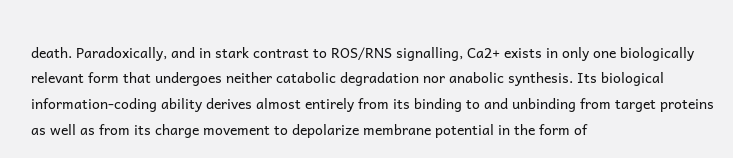death. Paradoxically, and in stark contrast to ROS/RNS signalling, Ca2+ exists in only one biologically relevant form that undergoes neither catabolic degradation nor anabolic synthesis. Its biological information-coding ability derives almost entirely from its binding to and unbinding from target proteins as well as from its charge movement to depolarize membrane potential in the form of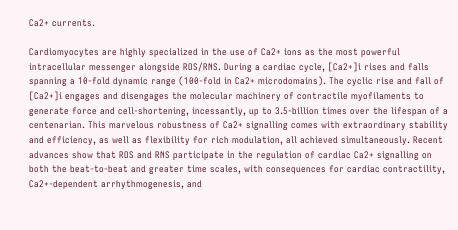Ca2+ currents.

Cardiomyocytes are highly specialized in the use of Ca2+ ions as the most powerful intracellular messenger alongside ROS/RNS. During a cardiac cycle, [Ca2+]i rises and falls spanning a 10-fold dynamic range (100-fold in Ca2+ microdomains). The cyclic rise and fall of [Ca2+]i engages and disengages the molecular machinery of contractile myofilaments to generate force and cell-shortening, incessantly, up to 3.5-billion times over the lifespan of a centenarian. This marvelous robustness of Ca2+ signalling comes with extraordinary stability and efficiency, as well as flexibility for rich modulation, all achieved simultaneously. Recent advances show that ROS and RNS participate in the regulation of cardiac Ca2+ signalling on both the beat-to-beat and greater time scales, with consequences for cardiac contractility, Ca2+-dependent arrhythmogenesis, and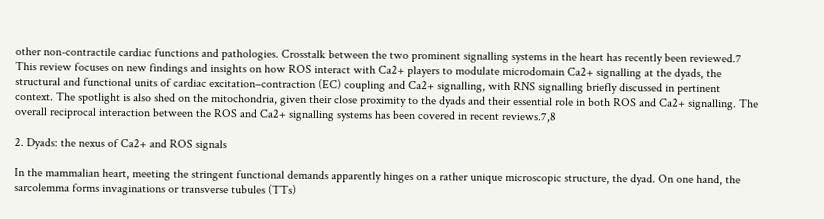other non-contractile cardiac functions and pathologies. Crosstalk between the two prominent signalling systems in the heart has recently been reviewed.7 This review focuses on new findings and insights on how ROS interact with Ca2+ players to modulate microdomain Ca2+ signalling at the dyads, the structural and functional units of cardiac excitation–contraction (EC) coupling and Ca2+ signalling, with RNS signalling briefly discussed in pertinent context. The spotlight is also shed on the mitochondria, given their close proximity to the dyads and their essential role in both ROS and Ca2+ signalling. The overall reciprocal interaction between the ROS and Ca2+ signalling systems has been covered in recent reviews.7,8

2. Dyads: the nexus of Ca2+ and ROS signals

In the mammalian heart, meeting the stringent functional demands apparently hinges on a rather unique microscopic structure, the dyad. On one hand, the sarcolemma forms invaginations or transverse tubules (TTs)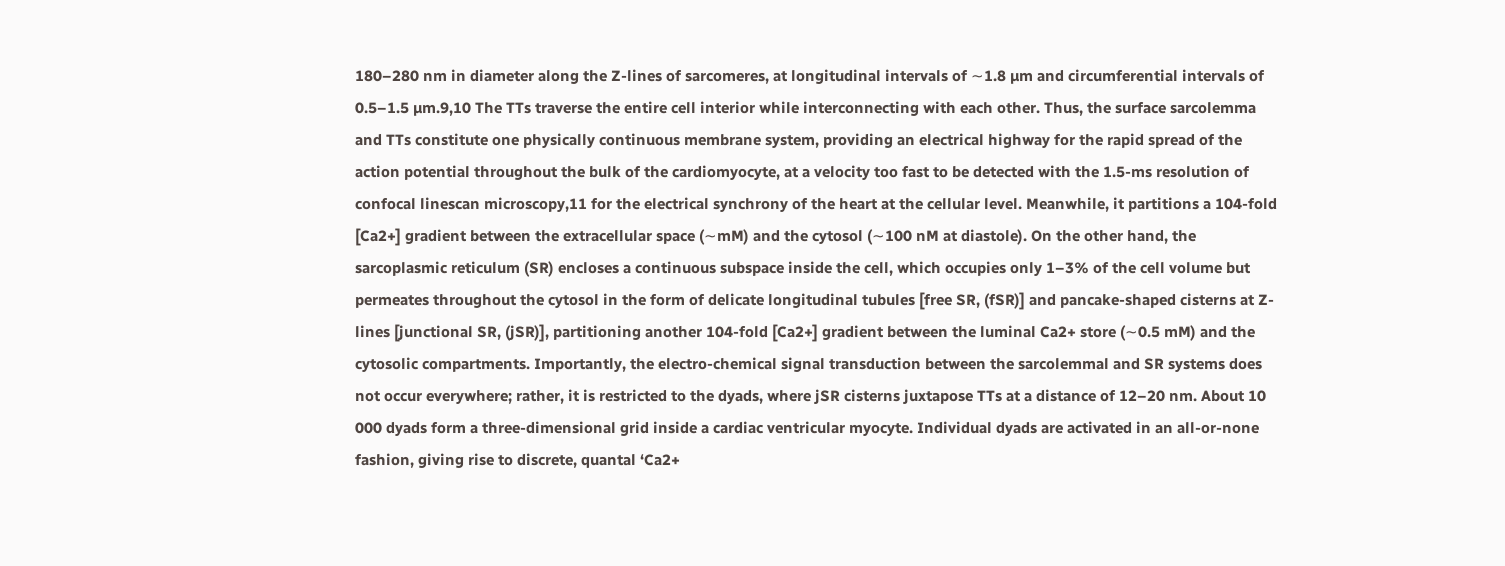180–280 nm in diameter along the Z-lines of sarcomeres, at longitudinal intervals of ∼1.8 µm and circumferential intervals of 0.5–1.5 µm.9,10 The TTs traverse the entire cell interior while interconnecting with each other. Thus, the surface sarcolemma and TTs constitute one physically continuous membrane system, providing an electrical highway for the rapid spread of the action potential throughout the bulk of the cardiomyocyte, at a velocity too fast to be detected with the 1.5-ms resolution of confocal linescan microscopy,11 for the electrical synchrony of the heart at the cellular level. Meanwhile, it partitions a 104-fold [Ca2+] gradient between the extracellular space (∼mM) and the cytosol (∼100 nM at diastole). On the other hand, the sarcoplasmic reticulum (SR) encloses a continuous subspace inside the cell, which occupies only 1–3% of the cell volume but permeates throughout the cytosol in the form of delicate longitudinal tubules [free SR, (fSR)] and pancake-shaped cisterns at Z-lines [junctional SR, (jSR)], partitioning another 104-fold [Ca2+] gradient between the luminal Ca2+ store (∼0.5 mM) and the cytosolic compartments. Importantly, the electro-chemical signal transduction between the sarcolemmal and SR systems does not occur everywhere; rather, it is restricted to the dyads, where jSR cisterns juxtapose TTs at a distance of 12–20 nm. About 10 000 dyads form a three-dimensional grid inside a cardiac ventricular myocyte. Individual dyads are activated in an all-or-none fashion, giving rise to discrete, quantal ‘Ca2+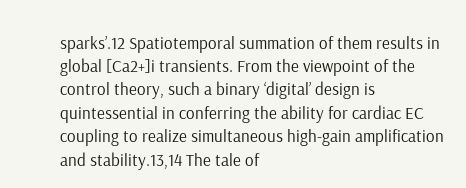sparks’.12 Spatiotemporal summation of them results in global [Ca2+]i transients. From the viewpoint of the control theory, such a binary ‘digital’ design is quintessential in conferring the ability for cardiac EC coupling to realize simultaneous high-gain amplification and stability.13,14 The tale of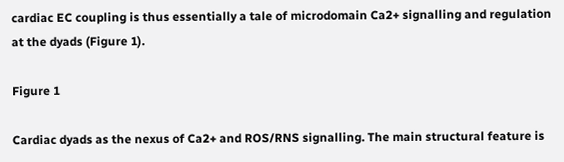cardiac EC coupling is thus essentially a tale of microdomain Ca2+ signalling and regulation at the dyads (Figure 1).

Figure 1

Cardiac dyads as the nexus of Ca2+ and ROS/RNS signalling. The main structural feature is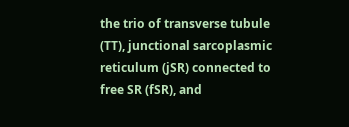the trio of transverse tubule (TT), junctional sarcoplasmic reticulum (jSR) connected to free SR (fSR), and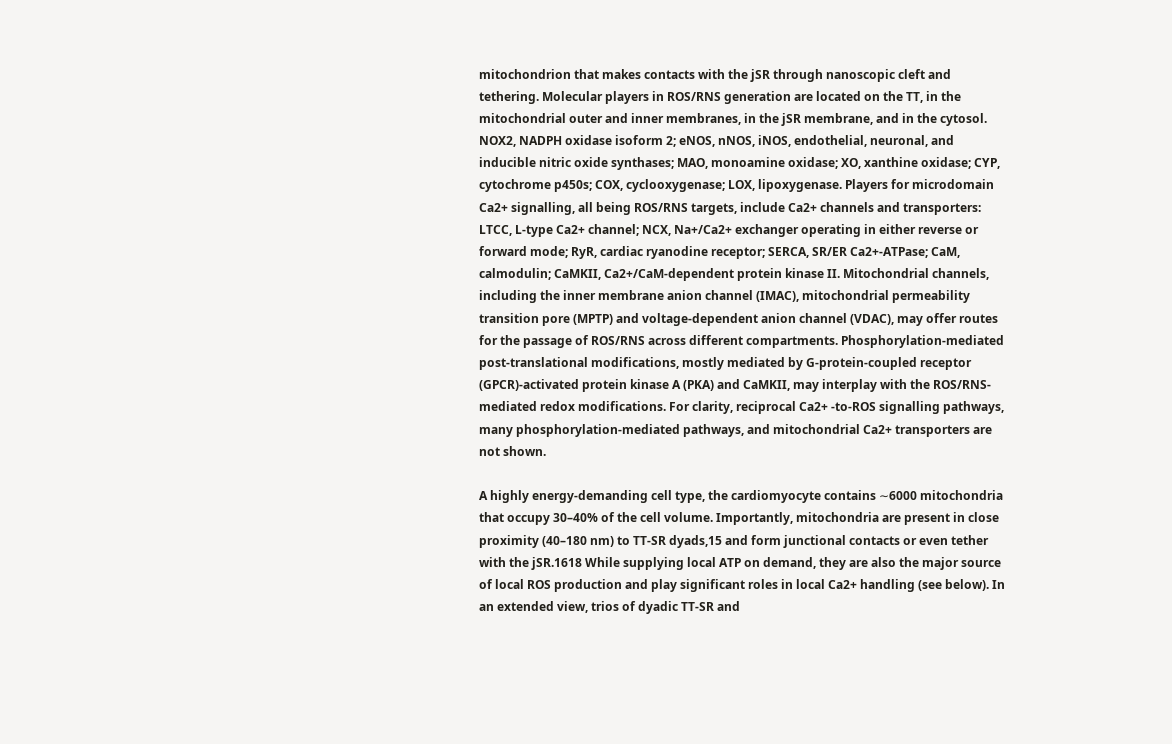mitochondrion that makes contacts with the jSR through nanoscopic cleft and tethering. Molecular players in ROS/RNS generation are located on the TT, in the mitochondrial outer and inner membranes, in the jSR membrane, and in the cytosol. NOX2, NADPH oxidase isoform 2; eNOS, nNOS, iNOS, endothelial, neuronal, and inducible nitric oxide synthases; MAO, monoamine oxidase; XO, xanthine oxidase; CYP, cytochrome p450s; COX, cyclooxygenase; LOX, lipoxygenase. Players for microdomain Ca2+ signalling, all being ROS/RNS targets, include Ca2+ channels and transporters: LTCC, L-type Ca2+ channel; NCX, Na+/Ca2+ exchanger operating in either reverse or forward mode; RyR, cardiac ryanodine receptor; SERCA, SR/ER Ca2+-ATPase; CaM, calmodulin; CaMKII, Ca2+/CaM-dependent protein kinase II. Mitochondrial channels, including the inner membrane anion channel (IMAC), mitochondrial permeability transition pore (MPTP) and voltage-dependent anion channel (VDAC), may offer routes for the passage of ROS/RNS across different compartments. Phosphorylation-mediated post-translational modifications, mostly mediated by G-protein-coupled receptor (GPCR)-activated protein kinase A (PKA) and CaMKII, may interplay with the ROS/RNS-mediated redox modifications. For clarity, reciprocal Ca2+ -to-ROS signalling pathways, many phosphorylation-mediated pathways, and mitochondrial Ca2+ transporters are not shown.

A highly energy-demanding cell type, the cardiomyocyte contains ∼6000 mitochondria that occupy 30–40% of the cell volume. Importantly, mitochondria are present in close proximity (40–180 nm) to TT-SR dyads,15 and form junctional contacts or even tether with the jSR.1618 While supplying local ATP on demand, they are also the major source of local ROS production and play significant roles in local Ca2+ handling (see below). In an extended view, trios of dyadic TT-SR and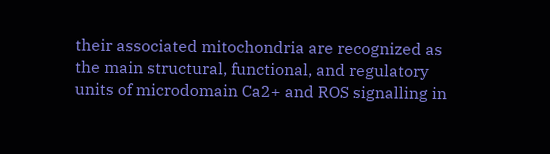their associated mitochondria are recognized as the main structural, functional, and regulatory units of microdomain Ca2+ and ROS signalling in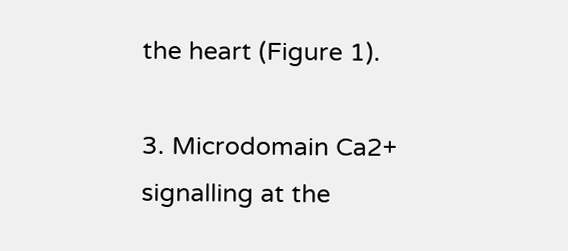the heart (Figure 1).

3. Microdomain Ca2+ signalling at the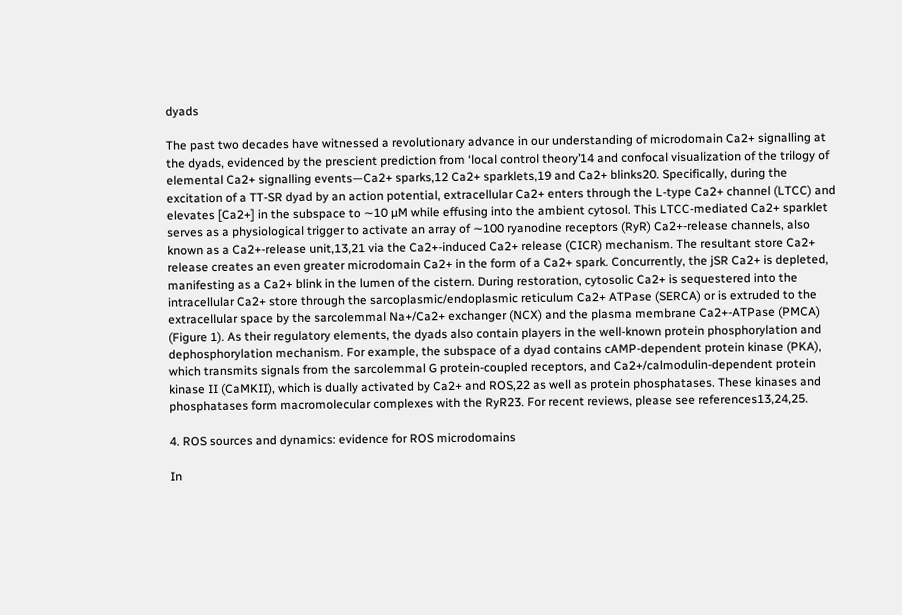dyads

The past two decades have witnessed a revolutionary advance in our understanding of microdomain Ca2+ signalling at the dyads, evidenced by the prescient prediction from ‘local control theory’14 and confocal visualization of the trilogy of elemental Ca2+ signalling events—Ca2+ sparks,12 Ca2+ sparklets,19 and Ca2+ blinks20. Specifically, during the excitation of a TT-SR dyad by an action potential, extracellular Ca2+ enters through the L-type Ca2+ channel (LTCC) and elevates [Ca2+] in the subspace to ∼10 µM while effusing into the ambient cytosol. This LTCC-mediated Ca2+ sparklet serves as a physiological trigger to activate an array of ∼100 ryanodine receptors (RyR) Ca2+-release channels, also known as a Ca2+-release unit,13,21 via the Ca2+-induced Ca2+ release (CICR) mechanism. The resultant store Ca2+ release creates an even greater microdomain Ca2+ in the form of a Ca2+ spark. Concurrently, the jSR Ca2+ is depleted, manifesting as a Ca2+ blink in the lumen of the cistern. During restoration, cytosolic Ca2+ is sequestered into the intracellular Ca2+ store through the sarcoplasmic/endoplasmic reticulum Ca2+ ATPase (SERCA) or is extruded to the extracellular space by the sarcolemmal Na+/Ca2+ exchanger (NCX) and the plasma membrane Ca2+-ATPase (PMCA) (Figure 1). As their regulatory elements, the dyads also contain players in the well-known protein phosphorylation and dephosphorylation mechanism. For example, the subspace of a dyad contains cAMP-dependent protein kinase (PKA), which transmits signals from the sarcolemmal G protein-coupled receptors, and Ca2+/calmodulin-dependent protein kinase II (CaMKII), which is dually activated by Ca2+ and ROS,22 as well as protein phosphatases. These kinases and phosphatases form macromolecular complexes with the RyR23. For recent reviews, please see references13,24,25.

4. ROS sources and dynamics: evidence for ROS microdomains

In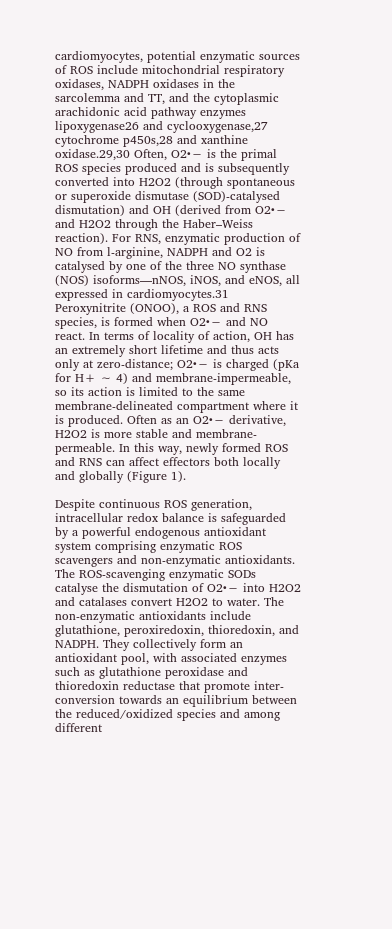cardiomyocytes, potential enzymatic sources of ROS include mitochondrial respiratory oxidases, NADPH oxidases in the sarcolemma and TT, and the cytoplasmic arachidonic acid pathway enzymes lipoxygenase26 and cyclooxygenase,27 cytochrome p450s,28 and xanthine oxidase.29,30 Often, O2•− is the primal ROS species produced and is subsequently converted into H2O2 (through spontaneous or superoxide dismutase (SOD)-catalysed dismutation) and OH (derived from O2•− and H2O2 through the Haber–Weiss reaction). For RNS, enzymatic production of NO from l-arginine, NADPH and O2 is catalysed by one of the three NO synthase (NOS) isoforms—nNOS, iNOS, and eNOS, all expressed in cardiomyocytes.31 Peroxynitrite (ONOO), a ROS and RNS species, is formed when O2•− and NO react. In terms of locality of action, OH has an extremely short lifetime and thus acts only at zero-distance; O2•− is charged (pKa for H+ ∼ 4) and membrane-impermeable, so its action is limited to the same membrane-delineated compartment where it is produced. Often as an O2•− derivative, H2O2 is more stable and membrane-permeable. In this way, newly formed ROS and RNS can affect effectors both locally and globally (Figure 1).

Despite continuous ROS generation, intracellular redox balance is safeguarded by a powerful endogenous antioxidant system comprising enzymatic ROS scavengers and non-enzymatic antioxidants. The ROS-scavenging enzymatic SODs catalyse the dismutation of O2•− into H2O2 and catalases convert H2O2 to water. The non-enzymatic antioxidants include glutathione, peroxiredoxin, thioredoxin, and NADPH. They collectively form an antioxidant pool, with associated enzymes such as glutathione peroxidase and thioredoxin reductase that promote inter-conversion towards an equilibrium between the reduced/oxidized species and among different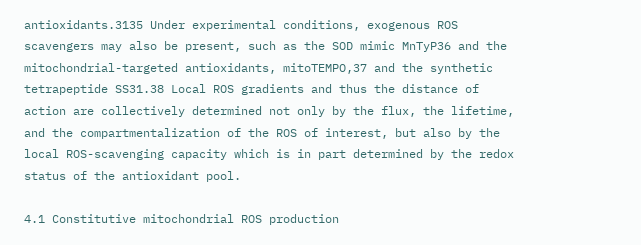antioxidants.3135 Under experimental conditions, exogenous ROS scavengers may also be present, such as the SOD mimic MnTyP36 and the mitochondrial-targeted antioxidants, mitoTEMPO,37 and the synthetic tetrapeptide SS31.38 Local ROS gradients and thus the distance of action are collectively determined not only by the flux, the lifetime, and the compartmentalization of the ROS of interest, but also by the local ROS-scavenging capacity which is in part determined by the redox status of the antioxidant pool.

4.1 Constitutive mitochondrial ROS production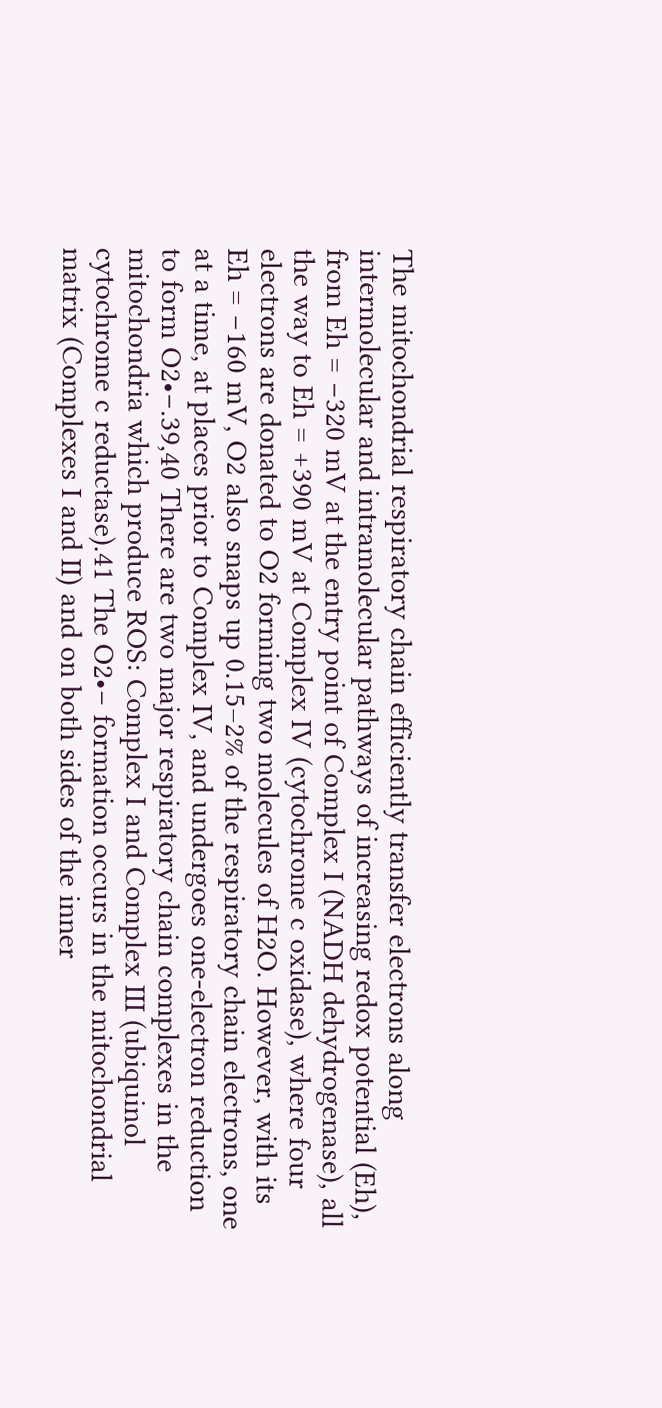The mitochondrial respiratory chain efficiently transfer electrons along intermolecular and intramolecular pathways of increasing redox potential (Eh), from Eh = −320 mV at the entry point of Complex I (NADH dehydrogenase), all the way to Eh = +390 mV at Complex IV (cytochrome c oxidase), where four electrons are donated to O2 forming two molecules of H2O. However, with its Eh = −160 mV, O2 also snaps up 0.15–2% of the respiratory chain electrons, one at a time, at places prior to Complex IV, and undergoes one-electron reduction to form O2•−.39,40 There are two major respiratory chain complexes in the mitochondria which produce ROS: Complex I and Complex III (ubiquinol cytochrome c reductase).41 The O2•− formation occurs in the mitochondrial matrix (Complexes I and II) and on both sides of the inner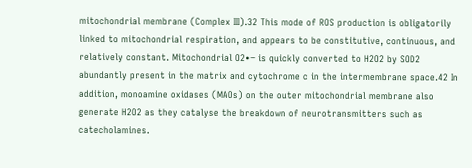mitochondrial membrane (Complex III).32 This mode of ROS production is obligatorily linked to mitochondrial respiration, and appears to be constitutive, continuous, and relatively constant. Mitochondrial O2•− is quickly converted to H2O2 by SOD2 abundantly present in the matrix and cytochrome c in the intermembrane space.42 In addition, monoamine oxidases (MAOs) on the outer mitochondrial membrane also generate H2O2 as they catalyse the breakdown of neurotransmitters such as catecholamines.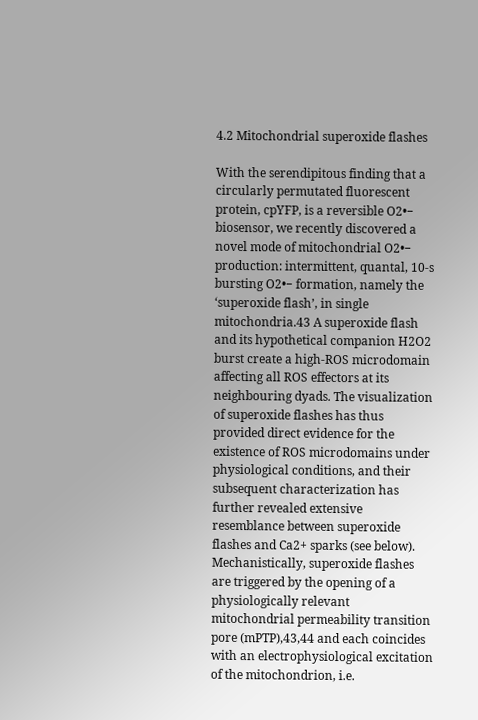4.2 Mitochondrial superoxide flashes

With the serendipitous finding that a circularly permutated fluorescent protein, cpYFP, is a reversible O2•− biosensor, we recently discovered a novel mode of mitochondrial O2•− production: intermittent, quantal, 10-s bursting O2•− formation, namely the ‘superoxide flash’, in single mitochondria.43 A superoxide flash and its hypothetical companion H2O2 burst create a high-ROS microdomain affecting all ROS effectors at its neighbouring dyads. The visualization of superoxide flashes has thus provided direct evidence for the existence of ROS microdomains under physiological conditions, and their subsequent characterization has further revealed extensive resemblance between superoxide flashes and Ca2+ sparks (see below). Mechanistically, superoxide flashes are triggered by the opening of a physiologically relevant mitochondrial permeability transition pore (mPTP),43,44 and each coincides with an electrophysiological excitation of the mitochondrion, i.e.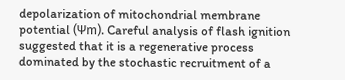depolarization of mitochondrial membrane potential (Ψm). Careful analysis of flash ignition suggested that it is a regenerative process dominated by the stochastic recruitment of a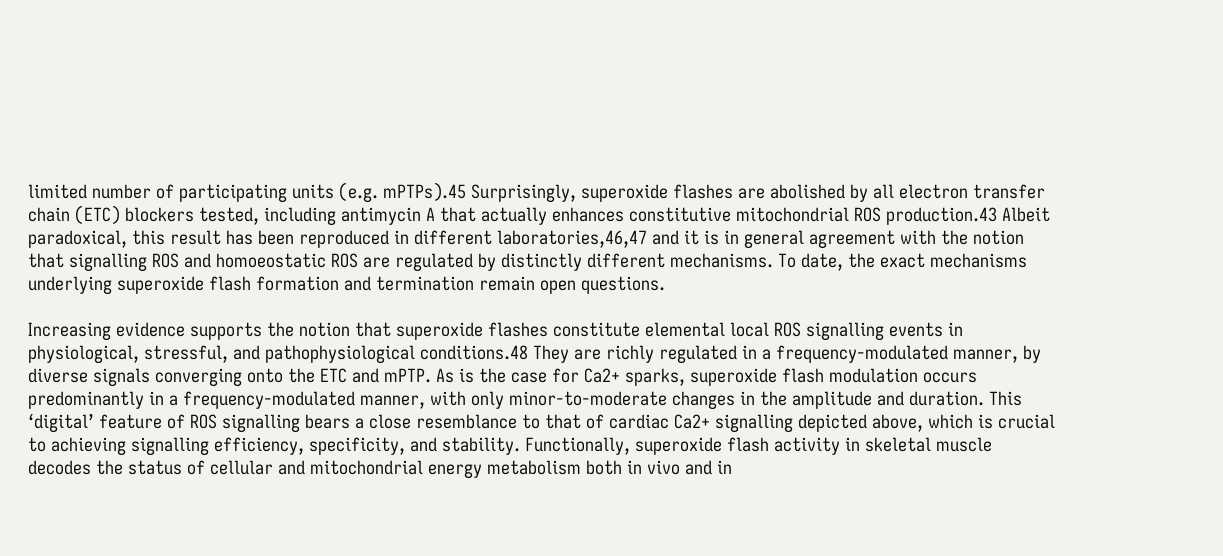limited number of participating units (e.g. mPTPs).45 Surprisingly, superoxide flashes are abolished by all electron transfer chain (ETC) blockers tested, including antimycin A that actually enhances constitutive mitochondrial ROS production.43 Albeit paradoxical, this result has been reproduced in different laboratories,46,47 and it is in general agreement with the notion that signalling ROS and homoeostatic ROS are regulated by distinctly different mechanisms. To date, the exact mechanisms underlying superoxide flash formation and termination remain open questions.

Increasing evidence supports the notion that superoxide flashes constitute elemental local ROS signalling events in physiological, stressful, and pathophysiological conditions.48 They are richly regulated in a frequency-modulated manner, by diverse signals converging onto the ETC and mPTP. As is the case for Ca2+ sparks, superoxide flash modulation occurs predominantly in a frequency-modulated manner, with only minor-to-moderate changes in the amplitude and duration. This ‘digital’ feature of ROS signalling bears a close resemblance to that of cardiac Ca2+ signalling depicted above, which is crucial to achieving signalling efficiency, specificity, and stability. Functionally, superoxide flash activity in skeletal muscle decodes the status of cellular and mitochondrial energy metabolism both in vivo and in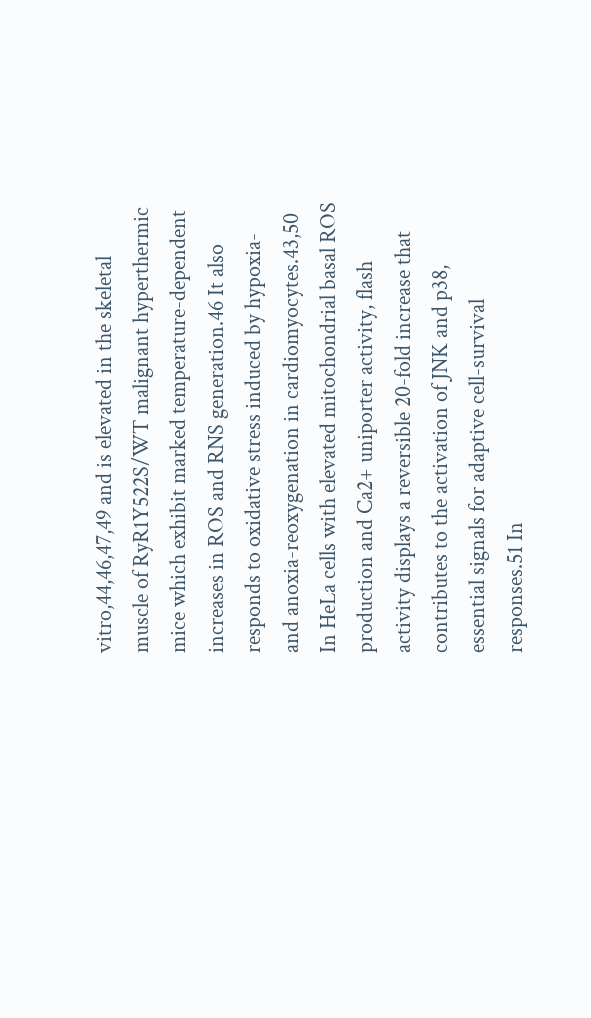vitro,44,46,47,49 and is elevated in the skeletal muscle of RyR1Y522S/WT malignant hyperthermic mice which exhibit marked temperature-dependent increases in ROS and RNS generation.46 It also responds to oxidative stress induced by hypoxia- and anoxia-reoxygenation in cardiomyocytes.43,50 In HeLa cells with elevated mitochondrial basal ROS production and Ca2+ uniporter activity, flash activity displays a reversible 20-fold increase that contributes to the activation of JNK and p38, essential signals for adaptive cell-survival responses.51 In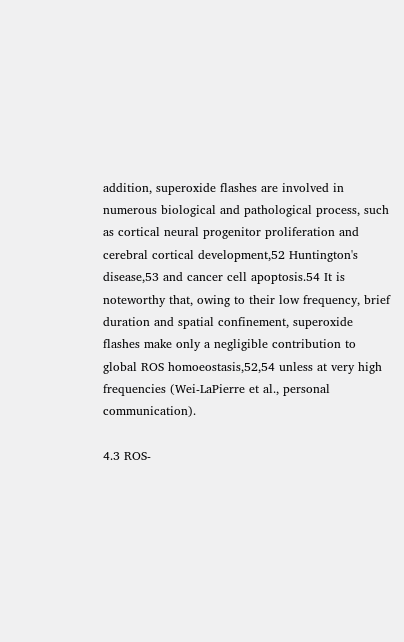addition, superoxide flashes are involved in numerous biological and pathological process, such as cortical neural progenitor proliferation and cerebral cortical development,52 Huntington's disease,53 and cancer cell apoptosis.54 It is noteworthy that, owing to their low frequency, brief duration and spatial confinement, superoxide flashes make only a negligible contribution to global ROS homoeostasis,52,54 unless at very high frequencies (Wei-LaPierre et al., personal communication).

4.3 ROS-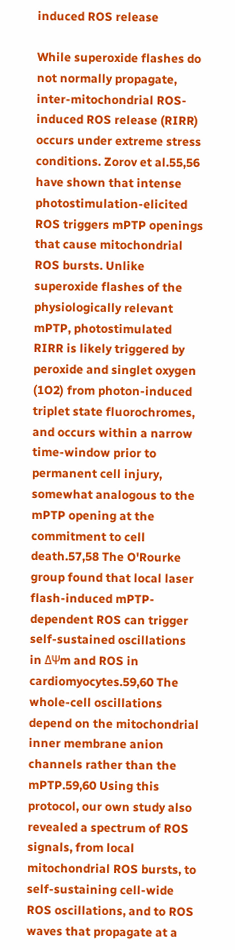induced ROS release

While superoxide flashes do not normally propagate, inter-mitochondrial ROS-induced ROS release (RIRR) occurs under extreme stress conditions. Zorov et al.55,56 have shown that intense photostimulation-elicited ROS triggers mPTP openings that cause mitochondrial ROS bursts. Unlike superoxide flashes of the physiologically relevant mPTP, photostimulated RIRR is likely triggered by peroxide and singlet oxygen (1O2) from photon-induced triplet state fluorochromes, and occurs within a narrow time-window prior to permanent cell injury, somewhat analogous to the mPTP opening at the commitment to cell death.57,58 The O'Rourke group found that local laser flash-induced mPTP-dependent ROS can trigger self-sustained oscillations in ΔΨm and ROS in cardiomyocytes.59,60 The whole-cell oscillations depend on the mitochondrial inner membrane anion channels rather than the mPTP.59,60 Using this protocol, our own study also revealed a spectrum of ROS signals, from local mitochondrial ROS bursts, to self-sustaining cell-wide ROS oscillations, and to ROS waves that propagate at a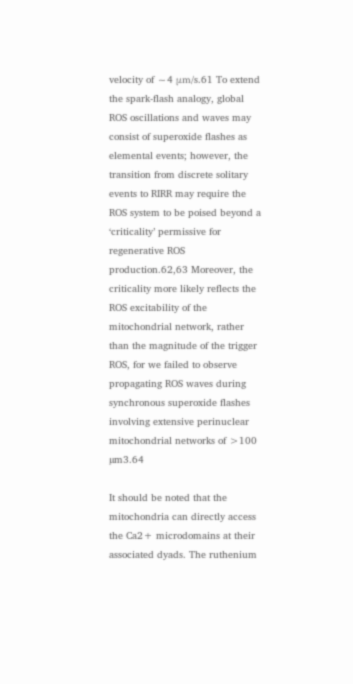velocity of ∼4 μm/s.61 To extend the spark-flash analogy, global ROS oscillations and waves may consist of superoxide flashes as elemental events; however, the transition from discrete solitary events to RIRR may require the ROS system to be poised beyond a ‘criticality’ permissive for regenerative ROS production.62,63 Moreover, the criticality more likely reflects the ROS excitability of the mitochondrial network, rather than the magnitude of the trigger ROS, for we failed to observe propagating ROS waves during synchronous superoxide flashes involving extensive perinuclear mitochondrial networks of >100 µm3.64

It should be noted that the mitochondria can directly access the Ca2+ microdomains at their associated dyads. The ruthenium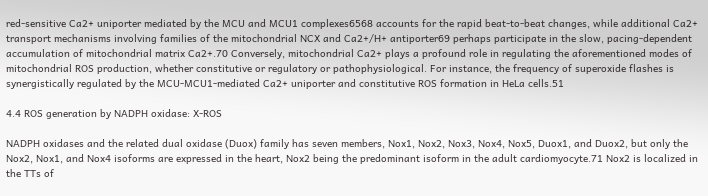red-sensitive Ca2+ uniporter mediated by the MCU and MCU1 complexes6568 accounts for the rapid beat-to-beat changes, while additional Ca2+ transport mechanisms involving families of the mitochondrial NCX and Ca2+/H+ antiporter69 perhaps participate in the slow, pacing-dependent accumulation of mitochondrial matrix Ca2+.70 Conversely, mitochondrial Ca2+ plays a profound role in regulating the aforementioned modes of mitochondrial ROS production, whether constitutive or regulatory or pathophysiological. For instance, the frequency of superoxide flashes is synergistically regulated by the MCU-MCU1-mediated Ca2+ uniporter and constitutive ROS formation in HeLa cells.51

4.4 ROS generation by NADPH oxidase: X-ROS

NADPH oxidases and the related dual oxidase (Duox) family has seven members, Nox1, Nox2, Nox3, Nox4, Nox5, Duox1, and Duox2, but only the Nox2, Nox1, and Nox4 isoforms are expressed in the heart, Nox2 being the predominant isoform in the adult cardiomyocyte.71 Nox2 is localized in the TTs of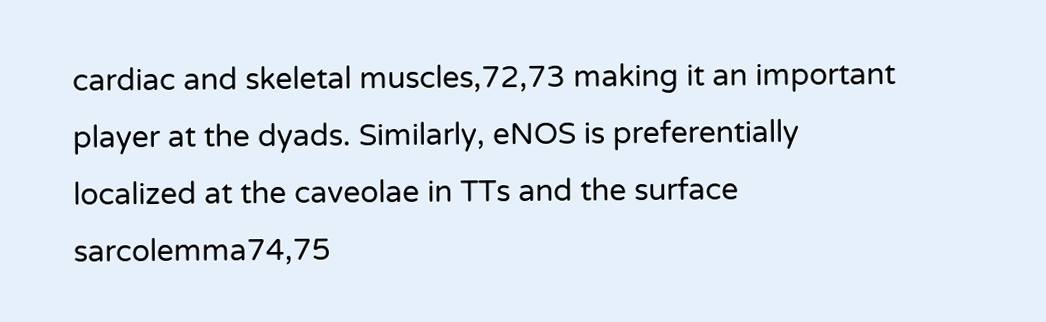cardiac and skeletal muscles,72,73 making it an important player at the dyads. Similarly, eNOS is preferentially localized at the caveolae in TTs and the surface sarcolemma74,75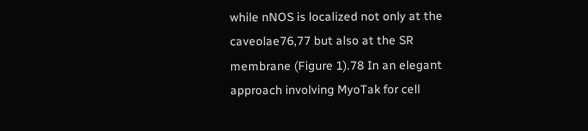while nNOS is localized not only at the caveolae76,77 but also at the SR membrane (Figure 1).78 In an elegant approach involving MyoTak for cell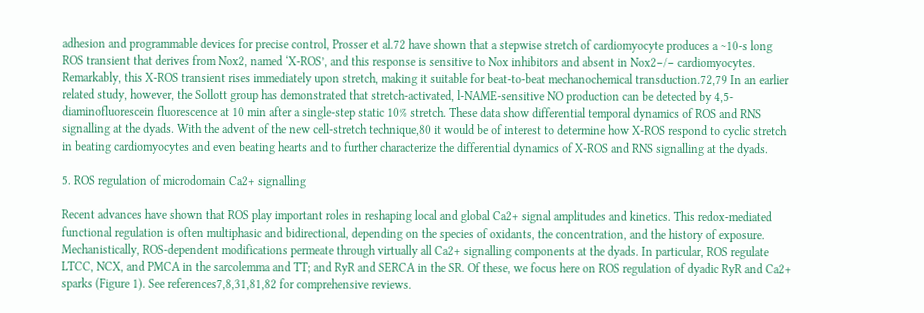adhesion and programmable devices for precise control, Prosser et al.72 have shown that a stepwise stretch of cardiomyocyte produces a ∼10-s long ROS transient that derives from Nox2, named ‘X-ROS’, and this response is sensitive to Nox inhibitors and absent in Nox2−/− cardiomyocytes. Remarkably, this X-ROS transient rises immediately upon stretch, making it suitable for beat-to-beat mechanochemical transduction.72,79 In an earlier related study, however, the Sollott group has demonstrated that stretch-activated, l-NAME-sensitive NO production can be detected by 4,5-diaminofluorescein fluorescence at 10 min after a single-step static 10% stretch. These data show differential temporal dynamics of ROS and RNS signalling at the dyads. With the advent of the new cell-stretch technique,80 it would be of interest to determine how X-ROS respond to cyclic stretch in beating cardiomyocytes and even beating hearts and to further characterize the differential dynamics of X-ROS and RNS signalling at the dyads.

5. ROS regulation of microdomain Ca2+ signalling

Recent advances have shown that ROS play important roles in reshaping local and global Ca2+ signal amplitudes and kinetics. This redox-mediated functional regulation is often multiphasic and bidirectional, depending on the species of oxidants, the concentration, and the history of exposure. Mechanistically, ROS-dependent modifications permeate through virtually all Ca2+ signalling components at the dyads. In particular, ROS regulate LTCC, NCX, and PMCA in the sarcolemma and TT; and RyR and SERCA in the SR. Of these, we focus here on ROS regulation of dyadic RyR and Ca2+ sparks (Figure 1). See references7,8,31,81,82 for comprehensive reviews.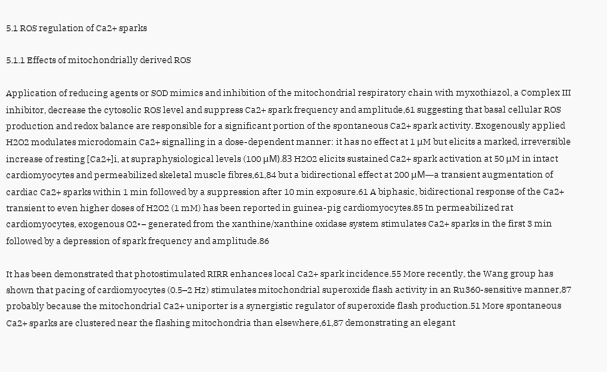5.1 ROS regulation of Ca2+ sparks

5.1.1 Effects of mitochondrially derived ROS

Application of reducing agents or SOD mimics and inhibition of the mitochondrial respiratory chain with myxothiazol, a Complex III inhibitor, decrease the cytosolic ROS level and suppress Ca2+ spark frequency and amplitude,61 suggesting that basal cellular ROS production and redox balance are responsible for a significant portion of the spontaneous Ca2+ spark activity. Exogenously applied H2O2 modulates microdomain Ca2+ signalling in a dose-dependent manner: it has no effect at 1 μM but elicits a marked, irreversible increase of resting [Ca2+]i, at supraphysiological levels (100 μM).83 H2O2 elicits sustained Ca2+ spark activation at 50 μM in intact cardiomyocytes and permeabilized skeletal muscle fibres,61,84 but a bidirectional effect at 200 μM—a transient augmentation of cardiac Ca2+ sparks within 1 min followed by a suppression after 10 min exposure.61 A biphasic, bidirectional response of the Ca2+ transient to even higher doses of H2O2 (1 mM) has been reported in guinea-pig cardiomyocytes.85 In permeabilized rat cardiomyocytes, exogenous O2•− generated from the xanthine/xanthine oxidase system stimulates Ca2+ sparks in the first 3 min followed by a depression of spark frequency and amplitude.86

It has been demonstrated that photostimulated RIRR enhances local Ca2+ spark incidence.55 More recently, the Wang group has shown that pacing of cardiomyocytes (0.5–2 Hz) stimulates mitochondrial superoxide flash activity in an Ru360-sensitive manner,87 probably because the mitochondrial Ca2+ uniporter is a synergistic regulator of superoxide flash production.51 More spontaneous Ca2+ sparks are clustered near the flashing mitochondria than elsewhere,61,87 demonstrating an elegant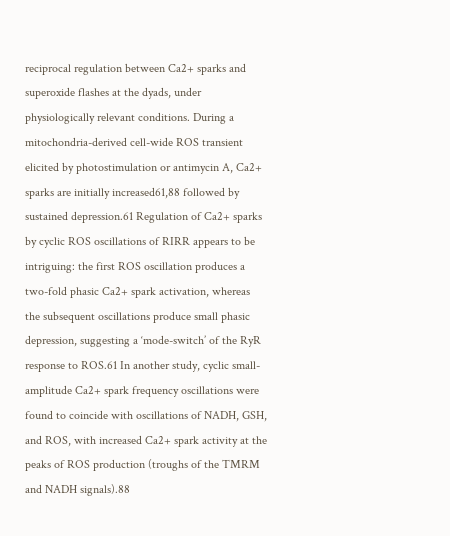reciprocal regulation between Ca2+ sparks and superoxide flashes at the dyads, under physiologically relevant conditions. During a mitochondria-derived cell-wide ROS transient elicited by photostimulation or antimycin A, Ca2+ sparks are initially increased61,88 followed by sustained depression.61 Regulation of Ca2+ sparks by cyclic ROS oscillations of RIRR appears to be intriguing: the first ROS oscillation produces a two-fold phasic Ca2+ spark activation, whereas the subsequent oscillations produce small phasic depression, suggesting a ‘mode-switch’ of the RyR response to ROS.61 In another study, cyclic small-amplitude Ca2+ spark frequency oscillations were found to coincide with oscillations of NADH, GSH, and ROS, with increased Ca2+ spark activity at the peaks of ROS production (troughs of the TMRM and NADH signals).88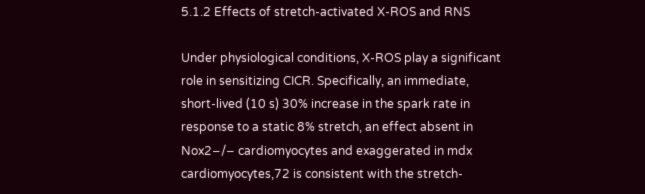5.1.2 Effects of stretch-activated X-ROS and RNS

Under physiological conditions, X-ROS play a significant role in sensitizing CICR. Specifically, an immediate, short-lived (10 s) 30% increase in the spark rate in response to a static 8% stretch, an effect absent in Nox2−/− cardiomyocytes and exaggerated in mdx cardiomyocytes,72 is consistent with the stretch-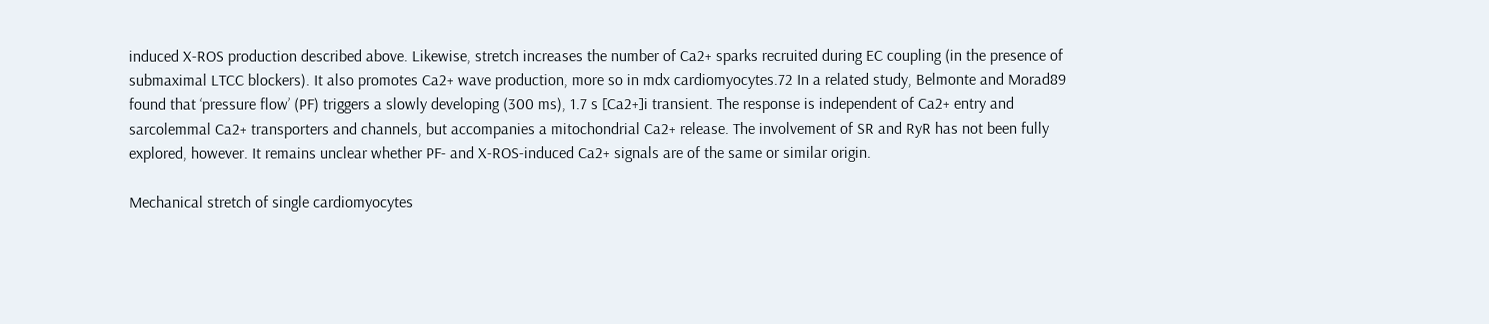induced X-ROS production described above. Likewise, stretch increases the number of Ca2+ sparks recruited during EC coupling (in the presence of submaximal LTCC blockers). It also promotes Ca2+ wave production, more so in mdx cardiomyocytes.72 In a related study, Belmonte and Morad89 found that ‘pressure flow’ (PF) triggers a slowly developing (300 ms), 1.7 s [Ca2+]i transient. The response is independent of Ca2+ entry and sarcolemmal Ca2+ transporters and channels, but accompanies a mitochondrial Ca2+ release. The involvement of SR and RyR has not been fully explored, however. It remains unclear whether PF- and X-ROS-induced Ca2+ signals are of the same or similar origin.

Mechanical stretch of single cardiomyocytes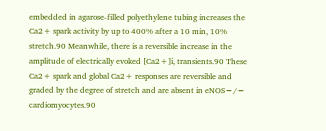embedded in agarose-filled polyethylene tubing increases the Ca2+ spark activity by up to 400% after a 10 min, 10% stretch.90 Meanwhile, there is a reversible increase in the amplitude of electrically evoked [Ca2+]i, transients.90 These Ca2+ spark and global Ca2+ responses are reversible and graded by the degree of stretch and are absent in eNOS−/− cardiomyocytes.90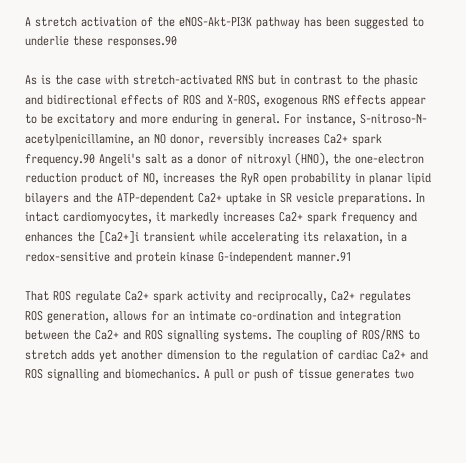A stretch activation of the eNOS-Akt-PI3K pathway has been suggested to underlie these responses.90

As is the case with stretch-activated RNS but in contrast to the phasic and bidirectional effects of ROS and X-ROS, exogenous RNS effects appear to be excitatory and more enduring in general. For instance, S-nitroso-N-acetylpenicillamine, an NO donor, reversibly increases Ca2+ spark frequency.90 Angeli's salt as a donor of nitroxyl (HNO), the one-electron reduction product of NO, increases the RyR open probability in planar lipid bilayers and the ATP-dependent Ca2+ uptake in SR vesicle preparations. In intact cardiomyocytes, it markedly increases Ca2+ spark frequency and enhances the [Ca2+]i transient while accelerating its relaxation, in a redox-sensitive and protein kinase G-independent manner.91

That ROS regulate Ca2+ spark activity and reciprocally, Ca2+ regulates ROS generation, allows for an intimate co-ordination and integration between the Ca2+ and ROS signalling systems. The coupling of ROS/RNS to stretch adds yet another dimension to the regulation of cardiac Ca2+ and ROS signalling and biomechanics. A pull or push of tissue generates two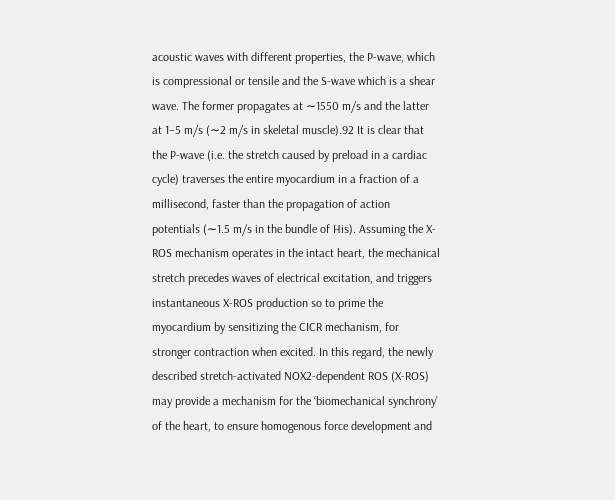acoustic waves with different properties, the P-wave, which is compressional or tensile and the S-wave which is a shear wave. The former propagates at ∼1550 m/s and the latter at 1–5 m/s (∼2 m/s in skeletal muscle).92 It is clear that the P-wave (i.e. the stretch caused by preload in a cardiac cycle) traverses the entire myocardium in a fraction of a millisecond, faster than the propagation of action potentials (∼1.5 m/s in the bundle of His). Assuming the X-ROS mechanism operates in the intact heart, the mechanical stretch precedes waves of electrical excitation, and triggers instantaneous X-ROS production so to prime the myocardium by sensitizing the CICR mechanism, for stronger contraction when excited. In this regard, the newly described stretch-activated NOX2-dependent ROS (X-ROS) may provide a mechanism for the ‘biomechanical synchrony’ of the heart, to ensure homogenous force development and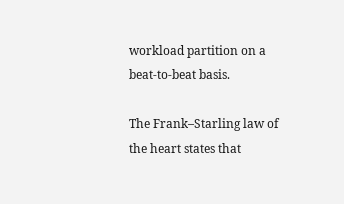workload partition on a beat-to-beat basis.

The Frank–Starling law of the heart states that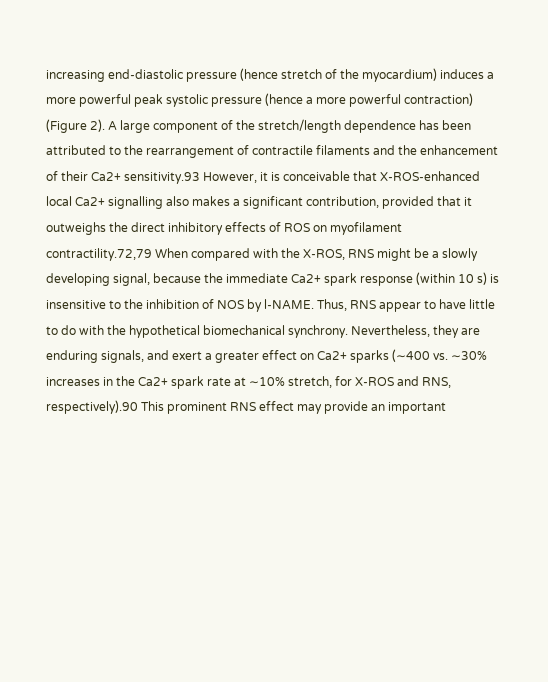increasing end-diastolic pressure (hence stretch of the myocardium) induces a more powerful peak systolic pressure (hence a more powerful contraction) (Figure 2). A large component of the stretch/length dependence has been attributed to the rearrangement of contractile filaments and the enhancement of their Ca2+ sensitivity.93 However, it is conceivable that X-ROS-enhanced local Ca2+ signalling also makes a significant contribution, provided that it outweighs the direct inhibitory effects of ROS on myofilament contractility.72,79 When compared with the X-ROS, RNS might be a slowly developing signal, because the immediate Ca2+ spark response (within 10 s) is insensitive to the inhibition of NOS by l-NAME. Thus, RNS appear to have little to do with the hypothetical biomechanical synchrony. Nevertheless, they are enduring signals, and exert a greater effect on Ca2+ sparks (∼400 vs. ∼30% increases in the Ca2+ spark rate at ∼10% stretch, for X-ROS and RNS, respectively).90 This prominent RNS effect may provide an important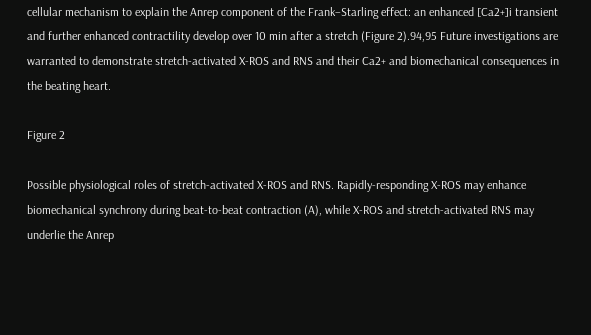cellular mechanism to explain the Anrep component of the Frank–Starling effect: an enhanced [Ca2+]i transient and further enhanced contractility develop over 10 min after a stretch (Figure 2).94,95 Future investigations are warranted to demonstrate stretch-activated X-ROS and RNS and their Ca2+ and biomechanical consequences in the beating heart.

Figure 2

Possible physiological roles of stretch-activated X-ROS and RNS. Rapidly-responding X-ROS may enhance biomechanical synchrony during beat-to-beat contraction (A), while X-ROS and stretch-activated RNS may underlie the Anrep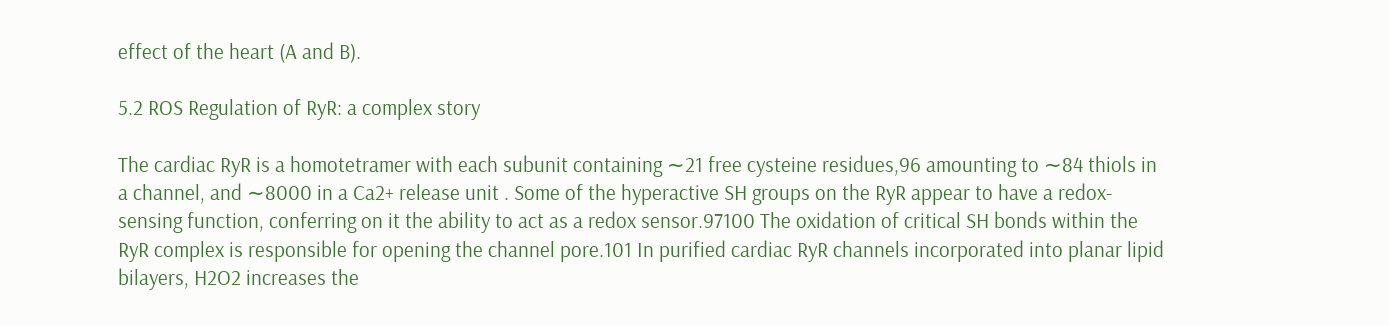effect of the heart (A and B).

5.2 ROS Regulation of RyR: a complex story

The cardiac RyR is a homotetramer with each subunit containing ∼21 free cysteine residues,96 amounting to ∼84 thiols in a channel, and ∼8000 in a Ca2+ release unit . Some of the hyperactive SH groups on the RyR appear to have a redox-sensing function, conferring on it the ability to act as a redox sensor.97100 The oxidation of critical SH bonds within the RyR complex is responsible for opening the channel pore.101 In purified cardiac RyR channels incorporated into planar lipid bilayers, H2O2 increases the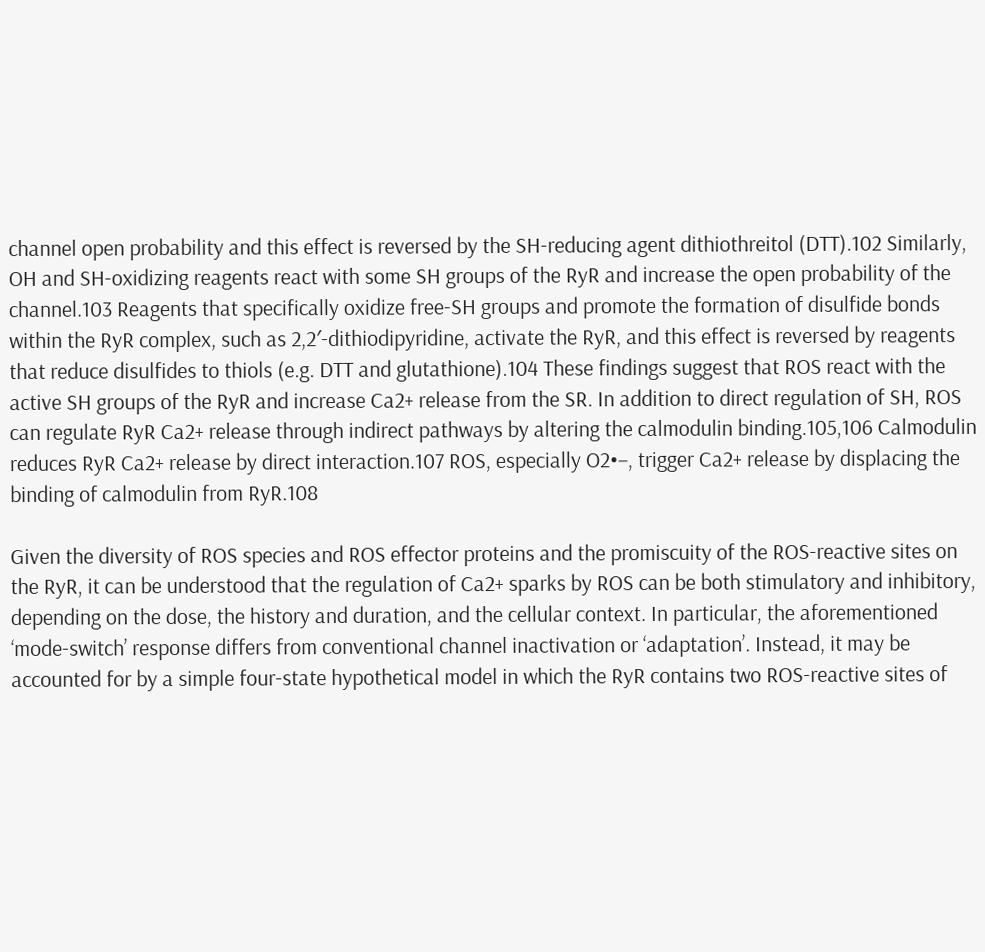channel open probability and this effect is reversed by the SH-reducing agent dithiothreitol (DTT).102 Similarly, OH and SH-oxidizing reagents react with some SH groups of the RyR and increase the open probability of the channel.103 Reagents that specifically oxidize free-SH groups and promote the formation of disulfide bonds within the RyR complex, such as 2,2′-dithiodipyridine, activate the RyR, and this effect is reversed by reagents that reduce disulfides to thiols (e.g. DTT and glutathione).104 These findings suggest that ROS react with the active SH groups of the RyR and increase Ca2+ release from the SR. In addition to direct regulation of SH, ROS can regulate RyR Ca2+ release through indirect pathways by altering the calmodulin binding.105,106 Calmodulin reduces RyR Ca2+ release by direct interaction.107 ROS, especially O2•−, trigger Ca2+ release by displacing the binding of calmodulin from RyR.108

Given the diversity of ROS species and ROS effector proteins and the promiscuity of the ROS-reactive sites on the RyR, it can be understood that the regulation of Ca2+ sparks by ROS can be both stimulatory and inhibitory, depending on the dose, the history and duration, and the cellular context. In particular, the aforementioned ‘mode-switch’ response differs from conventional channel inactivation or ‘adaptation’. Instead, it may be accounted for by a simple four-state hypothetical model in which the RyR contains two ROS-reactive sites of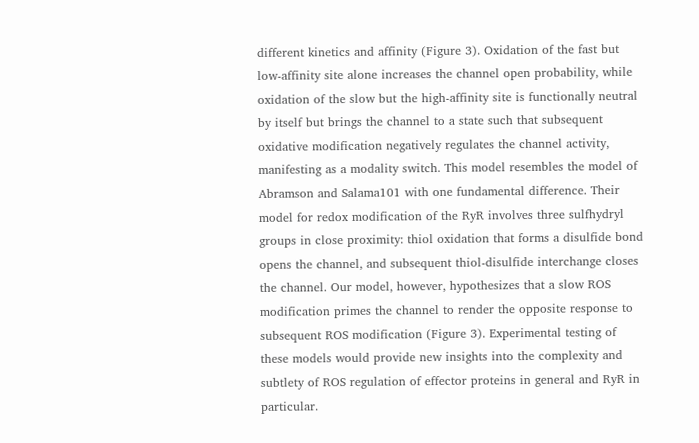different kinetics and affinity (Figure 3). Oxidation of the fast but low-affinity site alone increases the channel open probability, while oxidation of the slow but the high-affinity site is functionally neutral by itself but brings the channel to a state such that subsequent oxidative modification negatively regulates the channel activity, manifesting as a modality switch. This model resembles the model of Abramson and Salama101 with one fundamental difference. Their model for redox modification of the RyR involves three sulfhydryl groups in close proximity: thiol oxidation that forms a disulfide bond opens the channel, and subsequent thiol-disulfide interchange closes the channel. Our model, however, hypothesizes that a slow ROS modification primes the channel to render the opposite response to subsequent ROS modification (Figure 3). Experimental testing of these models would provide new insights into the complexity and subtlety of ROS regulation of effector proteins in general and RyR in particular.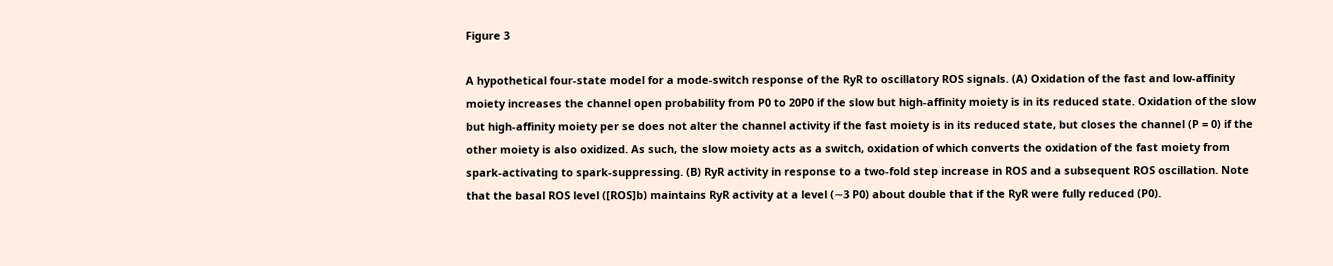Figure 3

A hypothetical four-state model for a mode-switch response of the RyR to oscillatory ROS signals. (A) Oxidation of the fast and low-affinity moiety increases the channel open probability from P0 to 20P0 if the slow but high-affinity moiety is in its reduced state. Oxidation of the slow but high-affinity moiety per se does not alter the channel activity if the fast moiety is in its reduced state, but closes the channel (P = 0) if the other moiety is also oxidized. As such, the slow moiety acts as a switch, oxidation of which converts the oxidation of the fast moiety from spark-activating to spark-suppressing. (B) RyR activity in response to a two-fold step increase in ROS and a subsequent ROS oscillation. Note that the basal ROS level ([ROS]b) maintains RyR activity at a level (∼3 P0) about double that if the RyR were fully reduced (P0).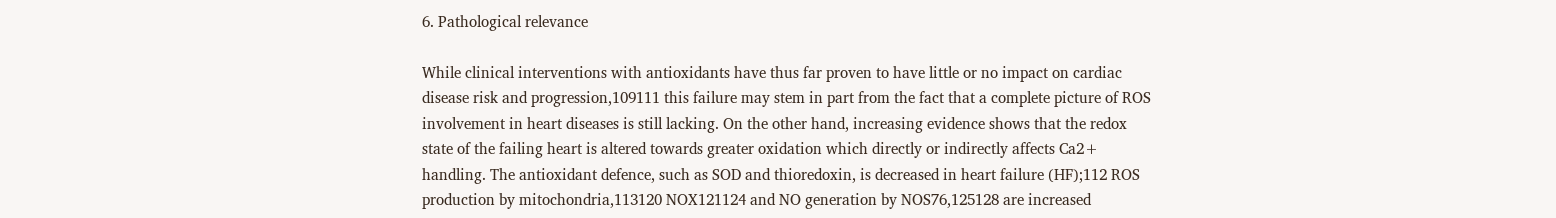6. Pathological relevance

While clinical interventions with antioxidants have thus far proven to have little or no impact on cardiac disease risk and progression,109111 this failure may stem in part from the fact that a complete picture of ROS involvement in heart diseases is still lacking. On the other hand, increasing evidence shows that the redox state of the failing heart is altered towards greater oxidation which directly or indirectly affects Ca2+ handling. The antioxidant defence, such as SOD and thioredoxin, is decreased in heart failure (HF);112 ROS production by mitochondria,113120 NOX121124 and NO generation by NOS76,125128 are increased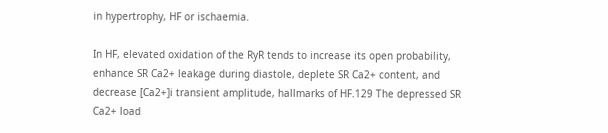in hypertrophy, HF or ischaemia.

In HF, elevated oxidation of the RyR tends to increase its open probability, enhance SR Ca2+ leakage during diastole, deplete SR Ca2+ content, and decrease [Ca2+]i transient amplitude, hallmarks of HF.129 The depressed SR Ca2+ load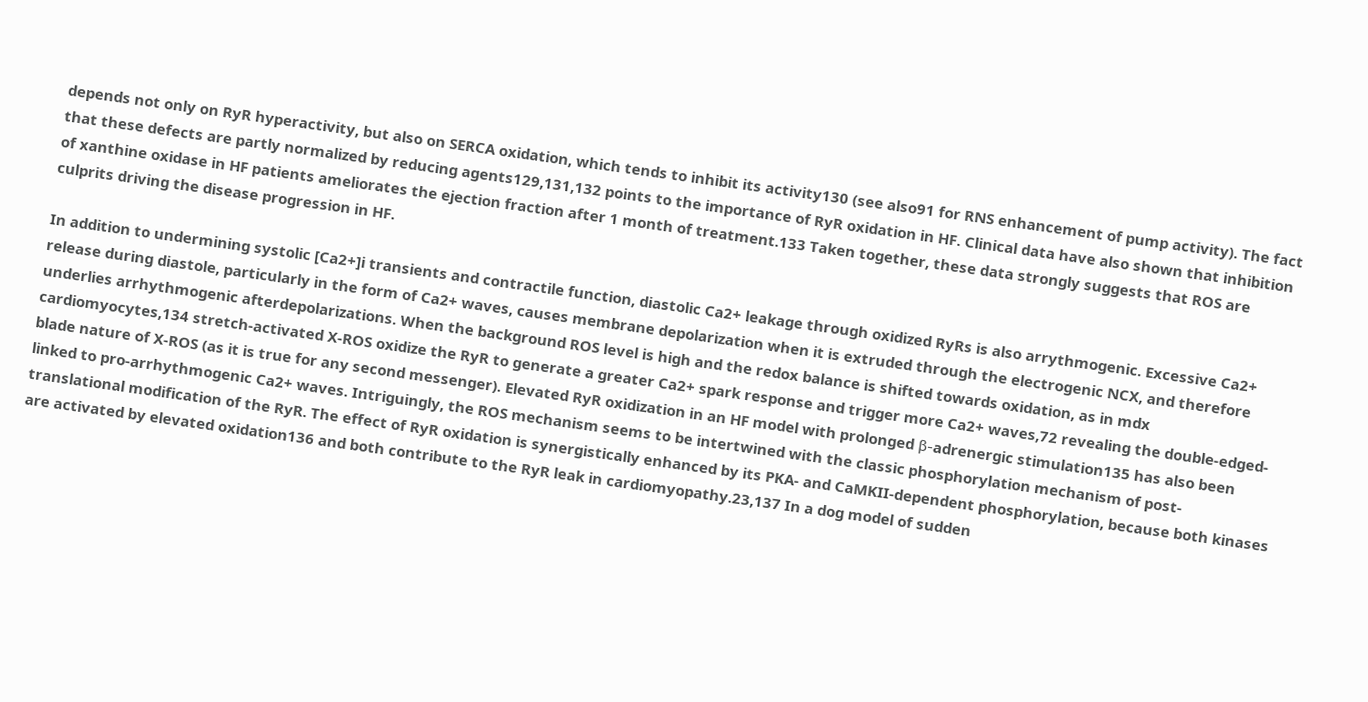depends not only on RyR hyperactivity, but also on SERCA oxidation, which tends to inhibit its activity130 (see also91 for RNS enhancement of pump activity). The fact that these defects are partly normalized by reducing agents129,131,132 points to the importance of RyR oxidation in HF. Clinical data have also shown that inhibition of xanthine oxidase in HF patients ameliorates the ejection fraction after 1 month of treatment.133 Taken together, these data strongly suggests that ROS are culprits driving the disease progression in HF.

In addition to undermining systolic [Ca2+]i transients and contractile function, diastolic Ca2+ leakage through oxidized RyRs is also arrythmogenic. Excessive Ca2+ release during diastole, particularly in the form of Ca2+ waves, causes membrane depolarization when it is extruded through the electrogenic NCX, and therefore underlies arrhythmogenic afterdepolarizations. When the background ROS level is high and the redox balance is shifted towards oxidation, as in mdx cardiomyocytes,134 stretch-activated X-ROS oxidize the RyR to generate a greater Ca2+ spark response and trigger more Ca2+ waves,72 revealing the double-edged-blade nature of X-ROS (as it is true for any second messenger). Elevated RyR oxidization in an HF model with prolonged β-adrenergic stimulation135 has also been linked to pro-arrhythmogenic Ca2+ waves. Intriguingly, the ROS mechanism seems to be intertwined with the classic phosphorylation mechanism of post-translational modification of the RyR. The effect of RyR oxidation is synergistically enhanced by its PKA- and CaMKII-dependent phosphorylation, because both kinases are activated by elevated oxidation136 and both contribute to the RyR leak in cardiomyopathy.23,137 In a dog model of sudden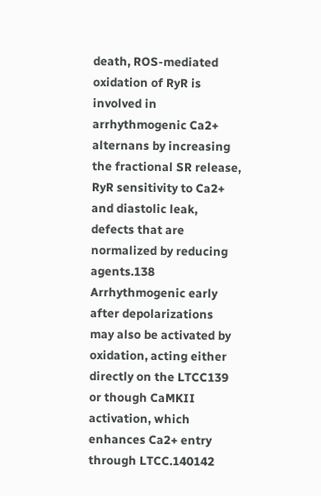death, ROS-mediated oxidation of RyR is involved in arrhythmogenic Ca2+ alternans by increasing the fractional SR release, RyR sensitivity to Ca2+ and diastolic leak, defects that are normalized by reducing agents.138 Arrhythmogenic early after depolarizations may also be activated by oxidation, acting either directly on the LTCC139 or though CaMKII activation, which enhances Ca2+ entry through LTCC.140142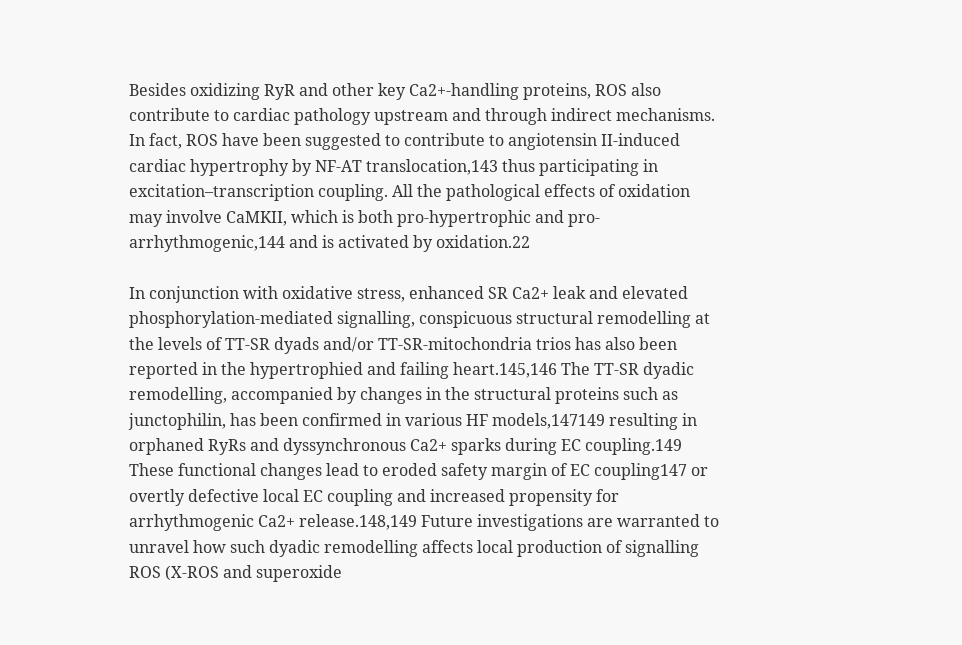Besides oxidizing RyR and other key Ca2+-handling proteins, ROS also contribute to cardiac pathology upstream and through indirect mechanisms. In fact, ROS have been suggested to contribute to angiotensin II-induced cardiac hypertrophy by NF-AT translocation,143 thus participating in excitation–transcription coupling. All the pathological effects of oxidation may involve CaMKII, which is both pro-hypertrophic and pro-arrhythmogenic,144 and is activated by oxidation.22

In conjunction with oxidative stress, enhanced SR Ca2+ leak and elevated phosphorylation-mediated signalling, conspicuous structural remodelling at the levels of TT-SR dyads and/or TT-SR-mitochondria trios has also been reported in the hypertrophied and failing heart.145,146 The TT-SR dyadic remodelling, accompanied by changes in the structural proteins such as junctophilin, has been confirmed in various HF models,147149 resulting in orphaned RyRs and dyssynchronous Ca2+ sparks during EC coupling.149 These functional changes lead to eroded safety margin of EC coupling147 or overtly defective local EC coupling and increased propensity for arrhythmogenic Ca2+ release.148,149 Future investigations are warranted to unravel how such dyadic remodelling affects local production of signalling ROS (X-ROS and superoxide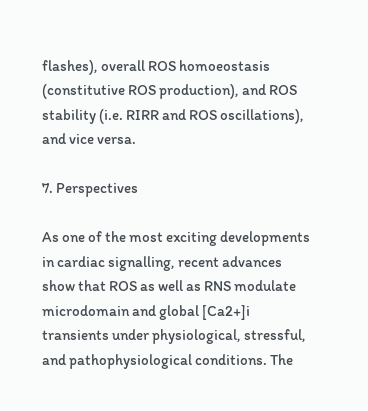flashes), overall ROS homoeostasis (constitutive ROS production), and ROS stability (i.e. RIRR and ROS oscillations), and vice versa.

7. Perspectives

As one of the most exciting developments in cardiac signalling, recent advances show that ROS as well as RNS modulate microdomain and global [Ca2+]i transients under physiological, stressful, and pathophysiological conditions. The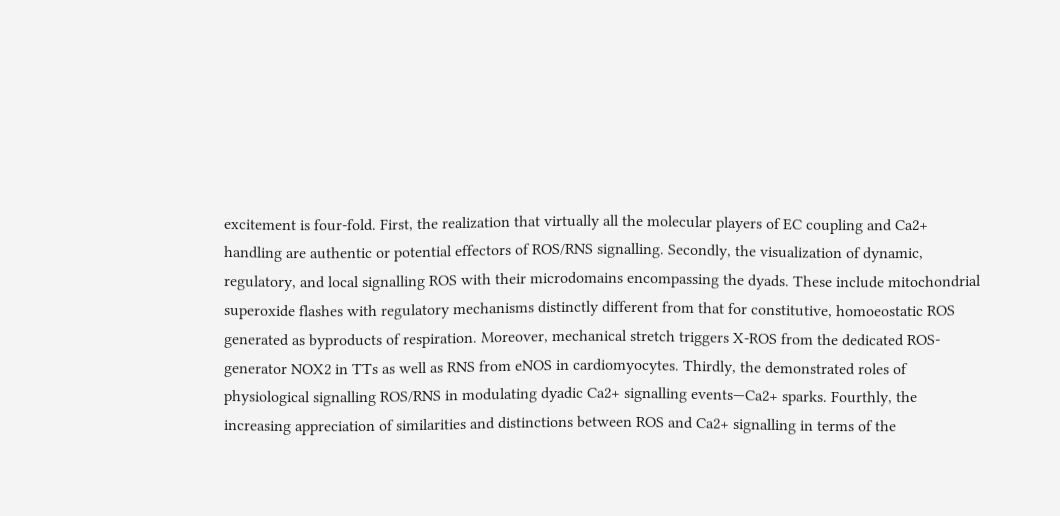excitement is four-fold. First, the realization that virtually all the molecular players of EC coupling and Ca2+ handling are authentic or potential effectors of ROS/RNS signalling. Secondly, the visualization of dynamic, regulatory, and local signalling ROS with their microdomains encompassing the dyads. These include mitochondrial superoxide flashes with regulatory mechanisms distinctly different from that for constitutive, homoeostatic ROS generated as byproducts of respiration. Moreover, mechanical stretch triggers X-ROS from the dedicated ROS-generator NOX2 in TTs as well as RNS from eNOS in cardiomyocytes. Thirdly, the demonstrated roles of physiological signalling ROS/RNS in modulating dyadic Ca2+ signalling events—Ca2+ sparks. Fourthly, the increasing appreciation of similarities and distinctions between ROS and Ca2+ signalling in terms of the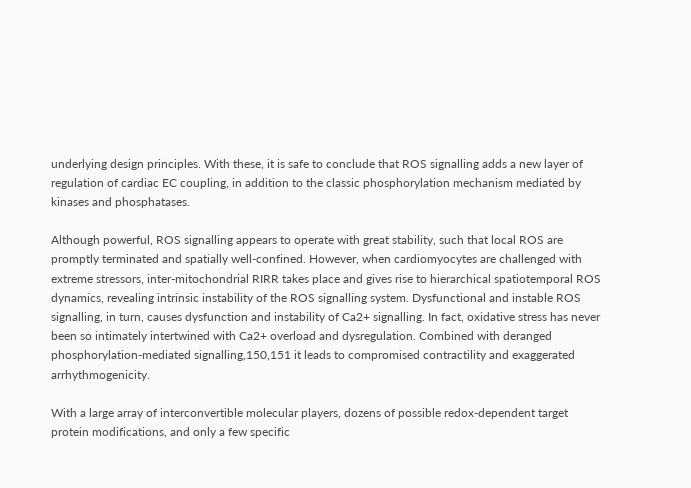underlying design principles. With these, it is safe to conclude that ROS signalling adds a new layer of regulation of cardiac EC coupling, in addition to the classic phosphorylation mechanism mediated by kinases and phosphatases.

Although powerful, ROS signalling appears to operate with great stability, such that local ROS are promptly terminated and spatially well-confined. However, when cardiomyocytes are challenged with extreme stressors, inter-mitochondrial RIRR takes place and gives rise to hierarchical spatiotemporal ROS dynamics, revealing intrinsic instability of the ROS signalling system. Dysfunctional and instable ROS signalling, in turn, causes dysfunction and instability of Ca2+ signalling. In fact, oxidative stress has never been so intimately intertwined with Ca2+ overload and dysregulation. Combined with deranged phosphorylation-mediated signalling,150,151 it leads to compromised contractility and exaggerated arrhythmogenicity.

With a large array of interconvertible molecular players, dozens of possible redox-dependent target protein modifications, and only a few specific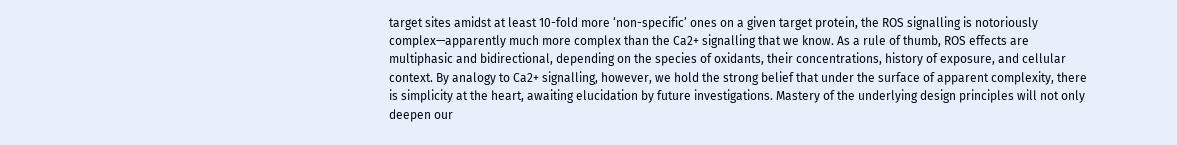target sites amidst at least 10-fold more ‘non-specific’ ones on a given target protein, the ROS signalling is notoriously complex—apparently much more complex than the Ca2+ signalling that we know. As a rule of thumb, ROS effects are multiphasic and bidirectional, depending on the species of oxidants, their concentrations, history of exposure, and cellular context. By analogy to Ca2+ signalling, however, we hold the strong belief that under the surface of apparent complexity, there is simplicity at the heart, awaiting elucidation by future investigations. Mastery of the underlying design principles will not only deepen our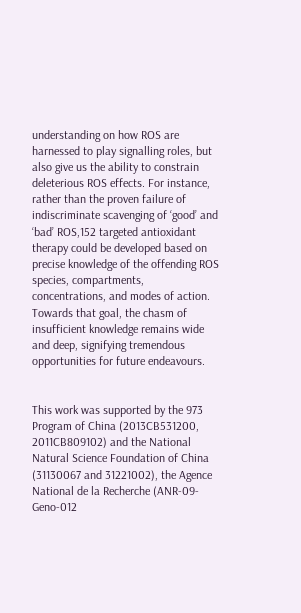understanding on how ROS are harnessed to play signalling roles, but also give us the ability to constrain deleterious ROS effects. For instance, rather than the proven failure of indiscriminate scavenging of ‘good’ and ‘bad’ ROS,152 targeted antioxidant therapy could be developed based on precise knowledge of the offending ROS species, compartments, concentrations, and modes of action. Towards that goal, the chasm of insufficient knowledge remains wide and deep, signifying tremendous opportunities for future endeavours.


This work was supported by the 973 Program of China (2013CB531200, 2011CB809102) and the National Natural Science Foundation of China (31130067 and 31221002), the Agence National de la Recherche (ANR-09-Geno-012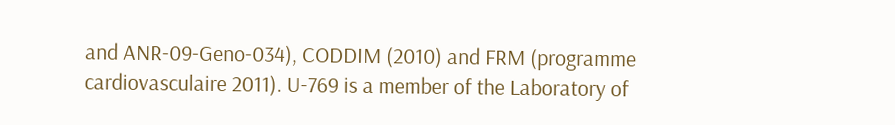and ANR-09-Geno-034), CODDIM (2010) and FRM (programme cardiovasculaire 2011). U-769 is a member of the Laboratory of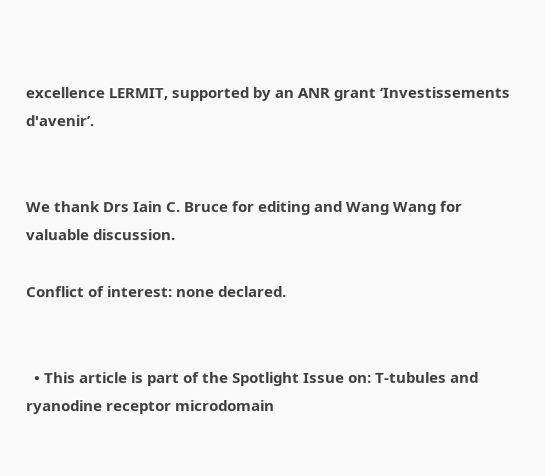excellence LERMIT, supported by an ANR grant ‘Investissements d'avenir’.


We thank Drs Iain C. Bruce for editing and Wang Wang for valuable discussion.

Conflict of interest: none declared.


  • This article is part of the Spotlight Issue on: T-tubules and ryanodine receptor microdomain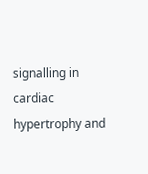signalling in cardiac hypertrophy and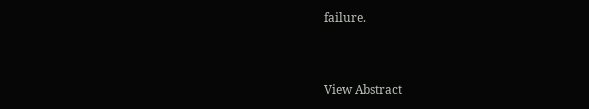failure.


View Abstract